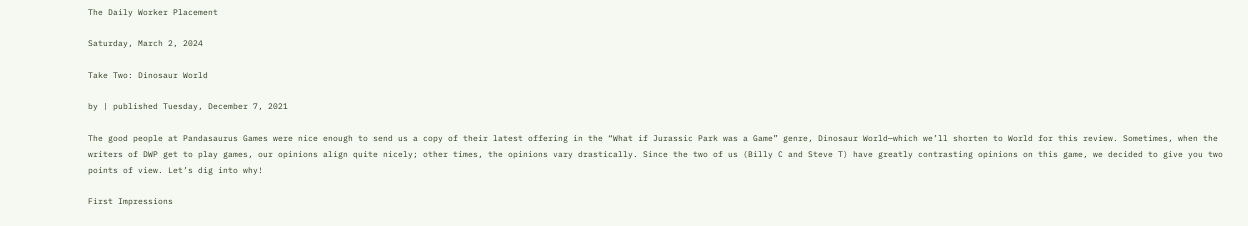The Daily Worker Placement

Saturday, March 2, 2024

Take Two: Dinosaur World

by | published Tuesday, December 7, 2021

The good people at Pandasaurus Games were nice enough to send us a copy of their latest offering in the “What if Jurassic Park was a Game” genre, Dinosaur World—which we’ll shorten to World for this review. Sometimes, when the writers of DWP get to play games, our opinions align quite nicely; other times, the opinions vary drastically. Since the two of us (Billy C and Steve T) have greatly contrasting opinions on this game, we decided to give you two points of view. Let’s dig into why!

First Impressions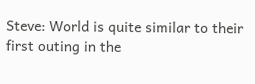Steve: World is quite similar to their first outing in the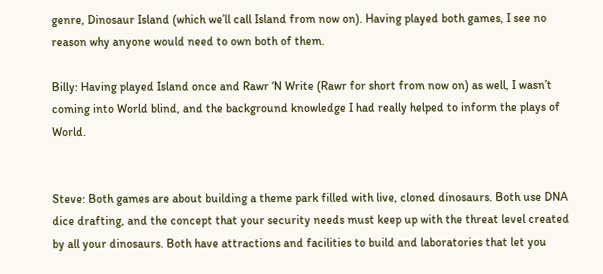genre, Dinosaur Island (which we’ll call Island from now on). Having played both games, I see no reason why anyone would need to own both of them.

Billy: Having played Island once and Rawr ‘N Write (Rawr for short from now on) as well, I wasn’t coming into World blind, and the background knowledge I had really helped to inform the plays of World.


Steve: Both games are about building a theme park filled with live, cloned dinosaurs. Both use DNA dice drafting, and the concept that your security needs must keep up with the threat level created by all your dinosaurs. Both have attractions and facilities to build and laboratories that let you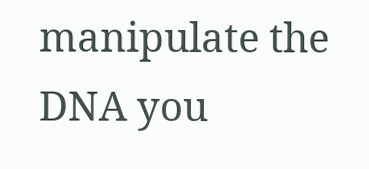manipulate the DNA you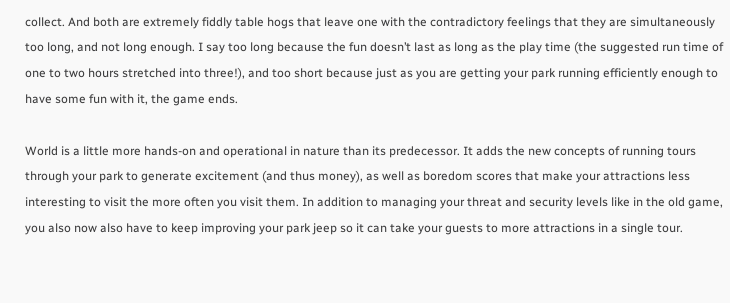collect. And both are extremely fiddly table hogs that leave one with the contradictory feelings that they are simultaneously too long, and not long enough. I say too long because the fun doesn’t last as long as the play time (the suggested run time of one to two hours stretched into three!), and too short because just as you are getting your park running efficiently enough to have some fun with it, the game ends.

World is a little more hands-on and operational in nature than its predecessor. It adds the new concepts of running tours through your park to generate excitement (and thus money), as well as boredom scores that make your attractions less interesting to visit the more often you visit them. In addition to managing your threat and security levels like in the old game, you also now also have to keep improving your park jeep so it can take your guests to more attractions in a single tour.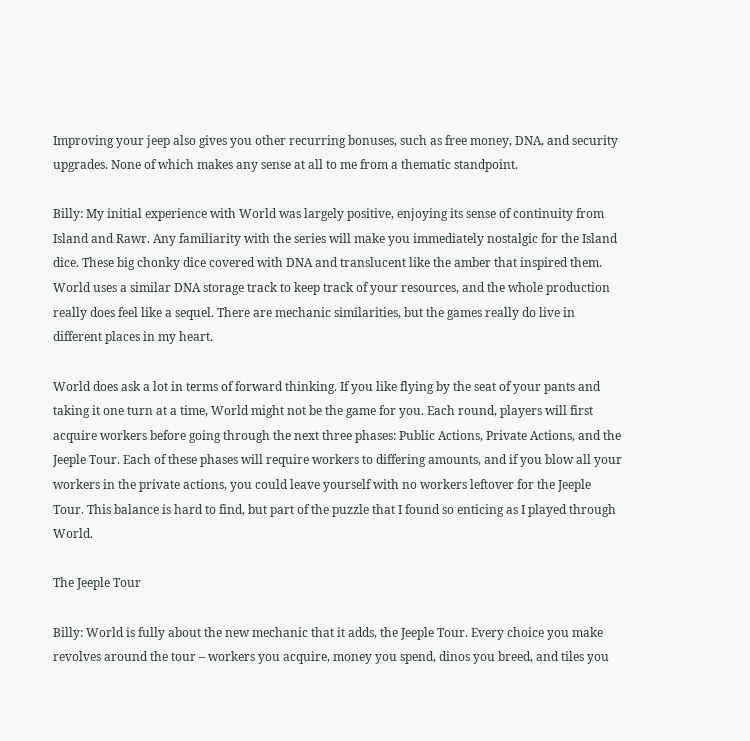Improving your jeep also gives you other recurring bonuses, such as free money, DNA, and security upgrades. None of which makes any sense at all to me from a thematic standpoint.

Billy: My initial experience with World was largely positive, enjoying its sense of continuity from Island and Rawr. Any familiarity with the series will make you immediately nostalgic for the Island dice. These big chonky dice covered with DNA and translucent like the amber that inspired them. World uses a similar DNA storage track to keep track of your resources, and the whole production really does feel like a sequel. There are mechanic similarities, but the games really do live in different places in my heart.

World does ask a lot in terms of forward thinking. If you like flying by the seat of your pants and taking it one turn at a time, World might not be the game for you. Each round, players will first acquire workers before going through the next three phases: Public Actions, Private Actions, and the Jeeple Tour. Each of these phases will require workers to differing amounts, and if you blow all your workers in the private actions, you could leave yourself with no workers leftover for the Jeeple Tour. This balance is hard to find, but part of the puzzle that I found so enticing as I played through World.

The Jeeple Tour

Billy: World is fully about the new mechanic that it adds, the Jeeple Tour. Every choice you make revolves around the tour – workers you acquire, money you spend, dinos you breed, and tiles you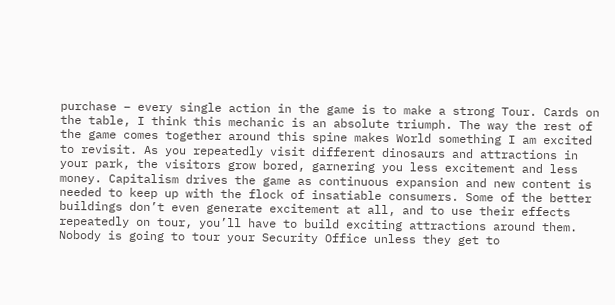purchase – every single action in the game is to make a strong Tour. Cards on the table, I think this mechanic is an absolute triumph. The way the rest of the game comes together around this spine makes World something I am excited to revisit. As you repeatedly visit different dinosaurs and attractions in your park, the visitors grow bored, garnering you less excitement and less money. Capitalism drives the game as continuous expansion and new content is needed to keep up with the flock of insatiable consumers. Some of the better buildings don’t even generate excitement at all, and to use their effects repeatedly on tour, you’ll have to build exciting attractions around them. Nobody is going to tour your Security Office unless they get to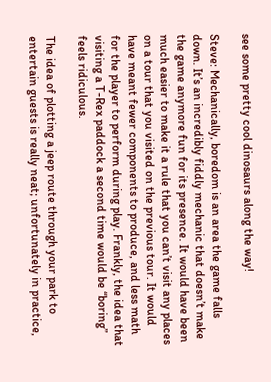see some pretty cool dinosaurs along the way!

Steve: Mechanically, boredom is an area the game falls down. It’s an incredibly fiddly mechanic that doesn’t make the game anymore fun for its presence. It would have been much easier to make it a rule that you can’t visit any places on a tour that you visited on the previous tour. It would have meant fewer components to produce, and less math for the player to perform during play. Frankly, the idea that visiting a T-Rex paddock a second time would be “boring” feels ridiculous.

The idea of plotting a jeep route through your park to entertain guests is really neat; unfortunately in practice,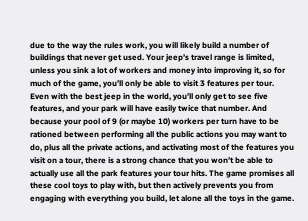due to the way the rules work, you will likely build a number of buildings that never get used. Your jeep’s travel range is limited, unless you sink a lot of workers and money into improving it, so for much of the game, you’ll only be able to visit 3 features per tour. Even with the best jeep in the world, you’ll only get to see five features, and your park will have easily twice that number. And because your pool of 9 (or maybe 10) workers per turn have to be rationed between performing all the public actions you may want to do, plus all the private actions, and activating most of the features you visit on a tour, there is a strong chance that you won’t be able to actually use all the park features your tour hits. The game promises all these cool toys to play with, but then actively prevents you from engaging with everything you build, let alone all the toys in the game.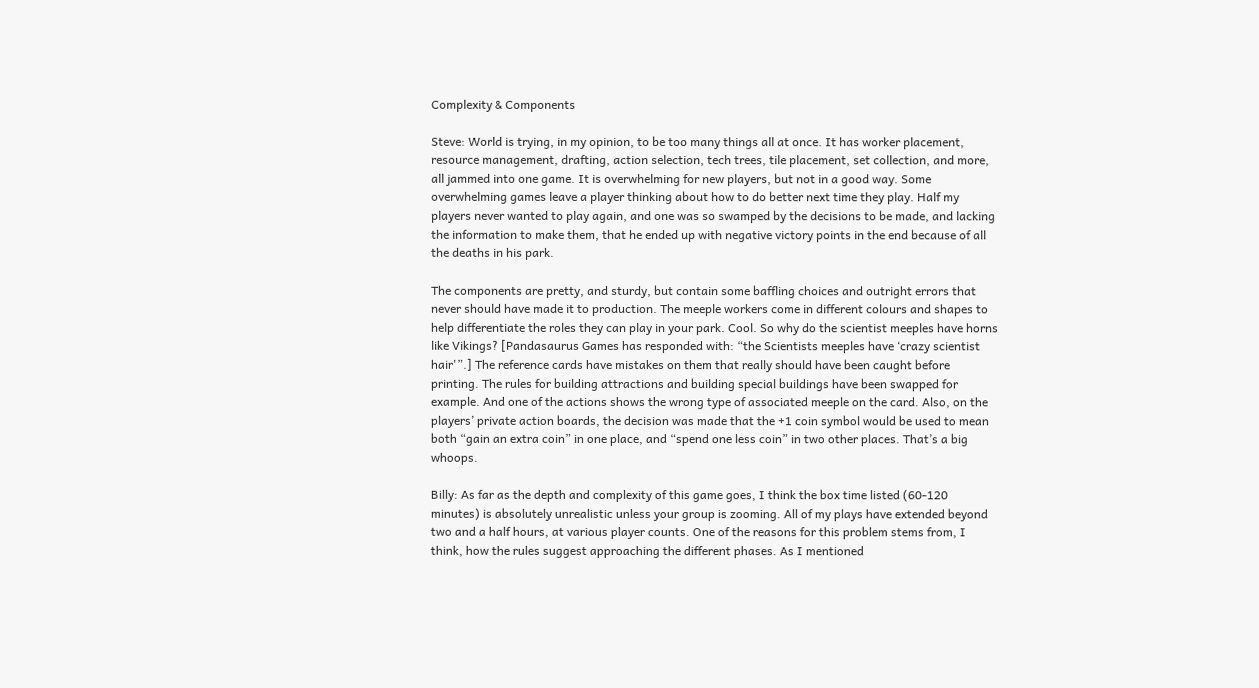Complexity & Components

Steve: World is trying, in my opinion, to be too many things all at once. It has worker placement, resource management, drafting, action selection, tech trees, tile placement, set collection, and more, all jammed into one game. It is overwhelming for new players, but not in a good way. Some overwhelming games leave a player thinking about how to do better next time they play. Half my players never wanted to play again, and one was so swamped by the decisions to be made, and lacking the information to make them, that he ended up with negative victory points in the end because of all the deaths in his park.

The components are pretty, and sturdy, but contain some baffling choices and outright errors that never should have made it to production. The meeple workers come in different colours and shapes to help differentiate the roles they can play in your park. Cool. So why do the scientist meeples have horns like Vikings? [Pandasaurus Games has responded with: “the Scientists meeples have ‘crazy scientist hair'”.] The reference cards have mistakes on them that really should have been caught before printing. The rules for building attractions and building special buildings have been swapped for example. And one of the actions shows the wrong type of associated meeple on the card. Also, on the players’ private action boards, the decision was made that the +1 coin symbol would be used to mean both “gain an extra coin” in one place, and “spend one less coin” in two other places. That’s a big whoops.

Billy: As far as the depth and complexity of this game goes, I think the box time listed (60-120 minutes) is absolutely unrealistic unless your group is zooming. All of my plays have extended beyond two and a half hours, at various player counts. One of the reasons for this problem stems from, I think, how the rules suggest approaching the different phases. As I mentioned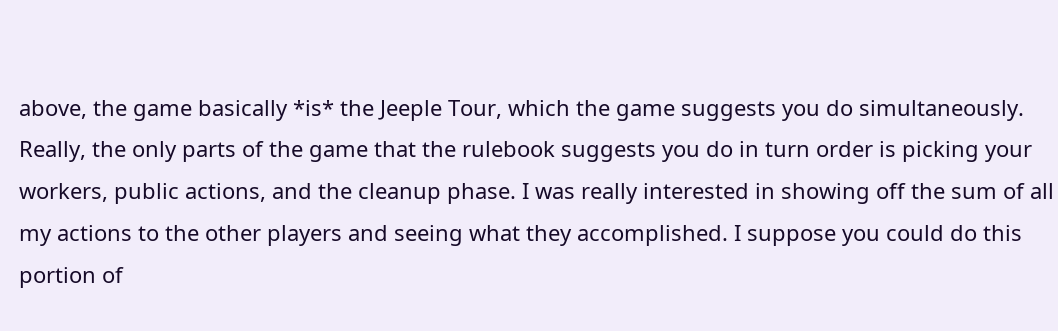above, the game basically *is* the Jeeple Tour, which the game suggests you do simultaneously. Really, the only parts of the game that the rulebook suggests you do in turn order is picking your workers, public actions, and the cleanup phase. I was really interested in showing off the sum of all my actions to the other players and seeing what they accomplished. I suppose you could do this portion of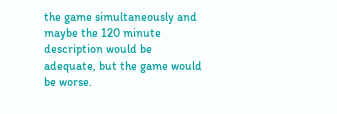the game simultaneously and maybe the 120 minute description would be adequate, but the game would be worse.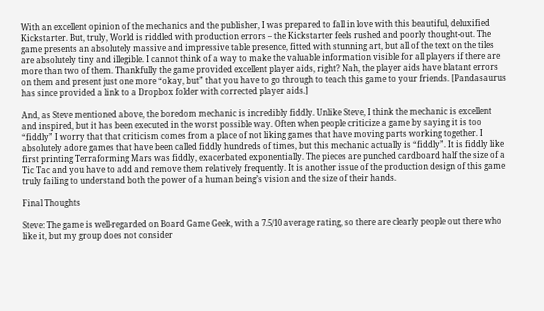With an excellent opinion of the mechanics and the publisher, I was prepared to fall in love with this beautiful, deluxified Kickstarter. But, truly, World is riddled with production errors – the Kickstarter feels rushed and poorly thought-out. The game presents an absolutely massive and impressive table presence, fitted with stunning art, but all of the text on the tiles are absolutely tiny and illegible. I cannot think of a way to make the valuable information visible for all players if there are more than two of them. Thankfully the game provided excellent player aids, right? Nah, the player aids have blatant errors on them and present just one more “okay, but” that you have to go through to teach this game to your friends. [Pandasaurus has since provided a link to a Dropbox folder with corrected player aids.]

And, as Steve mentioned above, the boredom mechanic is incredibly fiddly. Unlike Steve, I think the mechanic is excellent and inspired, but it has been executed in the worst possible way. Often when people criticize a game by saying it is too “fiddly” I worry that that criticism comes from a place of not liking games that have moving parts working together. I absolutely adore games that have been called fiddly hundreds of times, but this mechanic actually is “fiddly”. It is fiddly like first printing Terraforming Mars was fiddly, exacerbated exponentially. The pieces are punched cardboard half the size of a Tic Tac and you have to add and remove them relatively frequently. It is another issue of the production design of this game truly failing to understand both the power of a human being’s vision and the size of their hands.

Final Thoughts

Steve: The game is well-regarded on Board Game Geek, with a 7.5/10 average rating, so there are clearly people out there who like it, but my group does not consider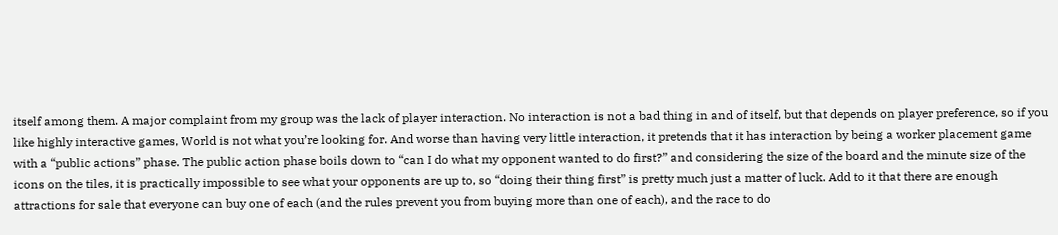itself among them. A major complaint from my group was the lack of player interaction. No interaction is not a bad thing in and of itself, but that depends on player preference, so if you like highly interactive games, World is not what you’re looking for. And worse than having very little interaction, it pretends that it has interaction by being a worker placement game with a “public actions” phase. The public action phase boils down to “can I do what my opponent wanted to do first?” and considering the size of the board and the minute size of the icons on the tiles, it is practically impossible to see what your opponents are up to, so “doing their thing first” is pretty much just a matter of luck. Add to it that there are enough attractions for sale that everyone can buy one of each (and the rules prevent you from buying more than one of each), and the race to do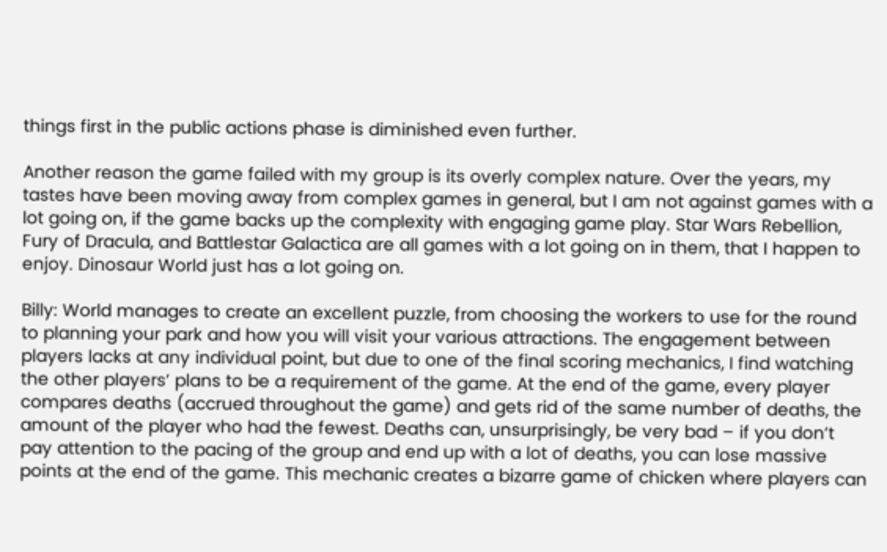things first in the public actions phase is diminished even further.

Another reason the game failed with my group is its overly complex nature. Over the years, my tastes have been moving away from complex games in general, but I am not against games with a lot going on, if the game backs up the complexity with engaging game play. Star Wars Rebellion, Fury of Dracula, and Battlestar Galactica are all games with a lot going on in them, that I happen to enjoy. Dinosaur World just has a lot going on.

Billy: World manages to create an excellent puzzle, from choosing the workers to use for the round to planning your park and how you will visit your various attractions. The engagement between players lacks at any individual point, but due to one of the final scoring mechanics, I find watching the other players’ plans to be a requirement of the game. At the end of the game, every player compares deaths (accrued throughout the game) and gets rid of the same number of deaths, the amount of the player who had the fewest. Deaths can, unsurprisingly, be very bad – if you don’t pay attention to the pacing of the group and end up with a lot of deaths, you can lose massive points at the end of the game. This mechanic creates a bizarre game of chicken where players can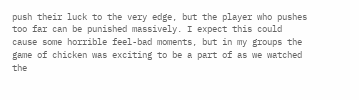push their luck to the very edge, but the player who pushes too far can be punished massively. I expect this could cause some horrible feel-bad moments, but in my groups the game of chicken was exciting to be a part of as we watched the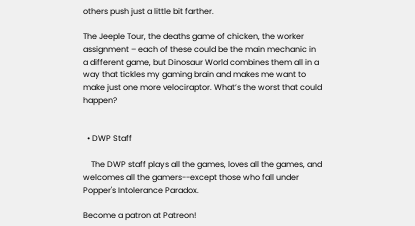others push just a little bit farther.

The Jeeple Tour, the deaths game of chicken, the worker assignment – each of these could be the main mechanic in a different game, but Dinosaur World combines them all in a way that tickles my gaming brain and makes me want to make just one more velociraptor. What’s the worst that could happen?


  • DWP Staff

    The DWP staff plays all the games, loves all the games, and welcomes all the gamers--except those who fall under Popper's Intolerance Paradox.

Become a patron at Patreon!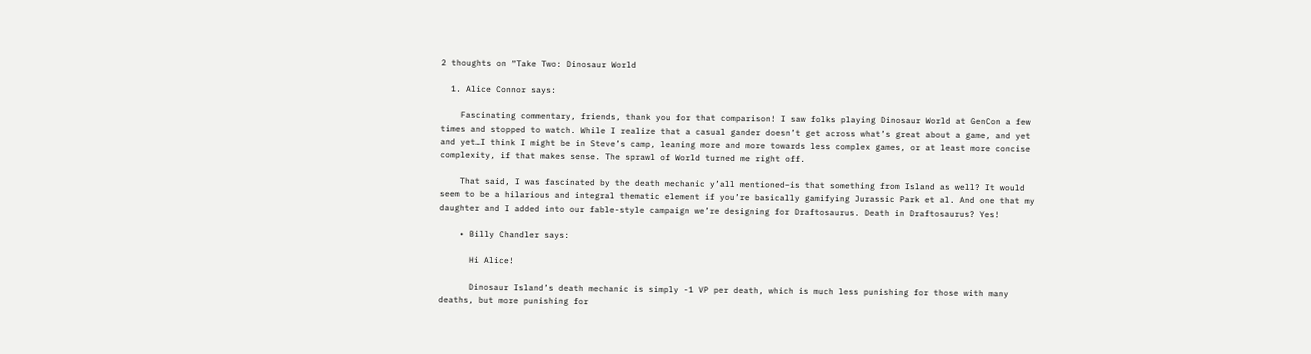2 thoughts on “Take Two: Dinosaur World

  1. Alice Connor says:

    Fascinating commentary, friends, thank you for that comparison! I saw folks playing Dinosaur World at GenCon a few times and stopped to watch. While I realize that a casual gander doesn’t get across what’s great about a game, and yet and yet…I think I might be in Steve’s camp, leaning more and more towards less complex games, or at least more concise complexity, if that makes sense. The sprawl of World turned me right off.

    That said, I was fascinated by the death mechanic y’all mentioned–is that something from Island as well? It would seem to be a hilarious and integral thematic element if you’re basically gamifying Jurassic Park et al. And one that my daughter and I added into our fable-style campaign we’re designing for Draftosaurus. Death in Draftosaurus? Yes!

    • Billy Chandler says:

      Hi Alice!

      Dinosaur Island’s death mechanic is simply -1 VP per death, which is much less punishing for those with many deaths, but more punishing for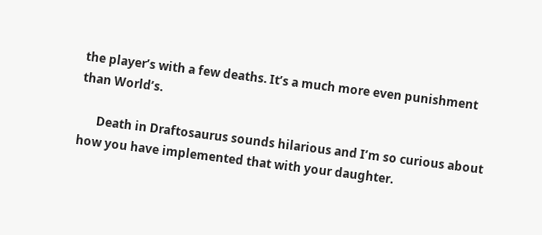the player’s with a few deaths. It’s a much more even punishment than World’s.

      Death in Draftosaurus sounds hilarious and I’m so curious about how you have implemented that with your daughter.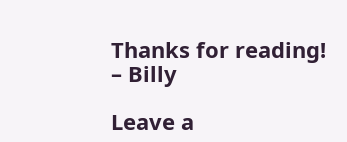Thanks for reading! – Billy

Leave a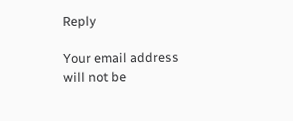Reply

Your email address will not be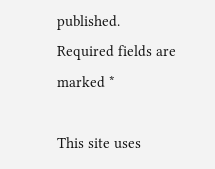published. Required fields are marked *

This site uses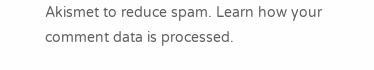Akismet to reduce spam. Learn how your comment data is processed.